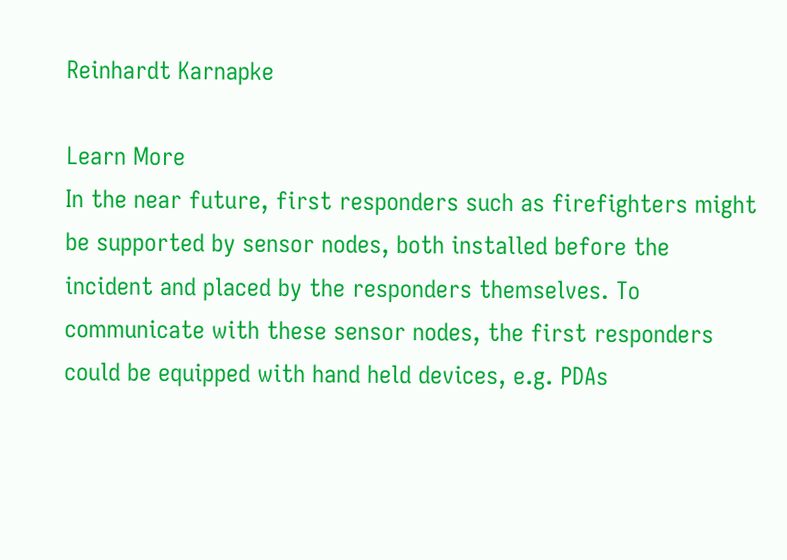Reinhardt Karnapke

Learn More
In the near future, first responders such as firefighters might be supported by sensor nodes, both installed before the incident and placed by the responders themselves. To communicate with these sensor nodes, the first responders could be equipped with hand held devices, e.g. PDAs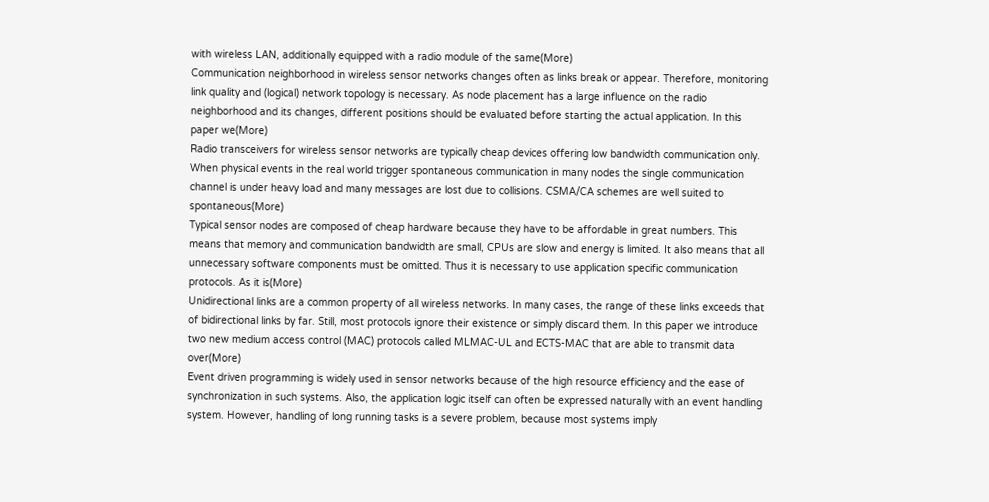with wireless LAN, additionally equipped with a radio module of the same(More)
Communication neighborhood in wireless sensor networks changes often as links break or appear. Therefore, monitoring link quality and (logical) network topology is necessary. As node placement has a large influence on the radio neighborhood and its changes, different positions should be evaluated before starting the actual application. In this paper we(More)
Radio transceivers for wireless sensor networks are typically cheap devices offering low bandwidth communication only. When physical events in the real world trigger spontaneous communication in many nodes the single communication channel is under heavy load and many messages are lost due to collisions. CSMA/CA schemes are well suited to spontaneous(More)
Typical sensor nodes are composed of cheap hardware because they have to be affordable in great numbers. This means that memory and communication bandwidth are small, CPUs are slow and energy is limited. It also means that all unnecessary software components must be omitted. Thus it is necessary to use application specific communication protocols. As it is(More)
Unidirectional links are a common property of all wireless networks. In many cases, the range of these links exceeds that of bidirectional links by far. Still, most protocols ignore their existence or simply discard them. In this paper we introduce two new medium access control (MAC) protocols called MLMAC-UL and ECTS-MAC that are able to transmit data over(More)
Event driven programming is widely used in sensor networks because of the high resource efficiency and the ease of synchronization in such systems. Also, the application logic itself can often be expressed naturally with an event handling system. However, handling of long running tasks is a severe problem, because most systems imply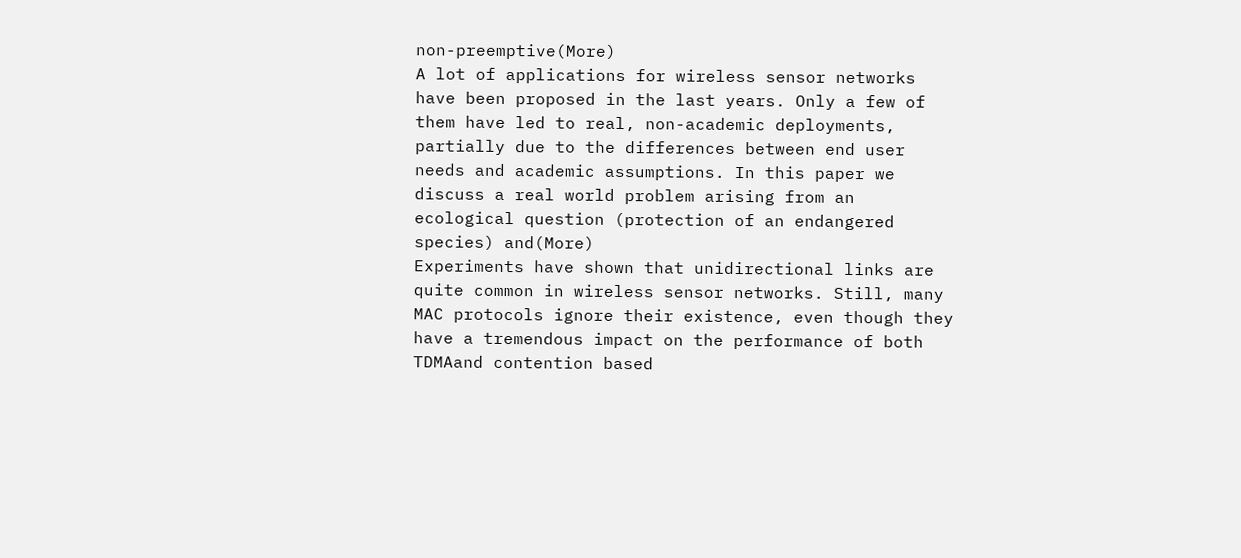non-preemptive(More)
A lot of applications for wireless sensor networks have been proposed in the last years. Only a few of them have led to real, non-academic deployments, partially due to the differences between end user needs and academic assumptions. In this paper we discuss a real world problem arising from an ecological question (protection of an endangered species) and(More)
Experiments have shown that unidirectional links are quite common in wireless sensor networks. Still, many MAC protocols ignore their existence, even though they have a tremendous impact on the performance of both TDMAand contention based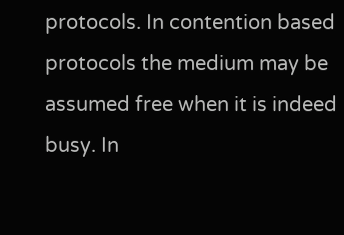protocols. In contention based protocols the medium may be assumed free when it is indeed busy. In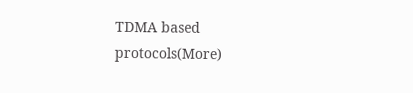TDMA based protocols(More)